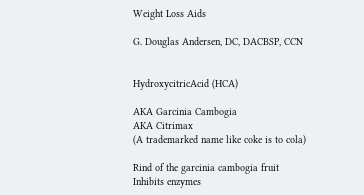Weight Loss Aids

G. Douglas Andersen, DC, DACBSP, CCN


HydroxycitricAcid (HCA)

AKA Garcinia Cambogia
AKA Citrimax
(A trademarked name like coke is to cola)

Rind of the garcinia cambogia fruit
Inhibits enzymes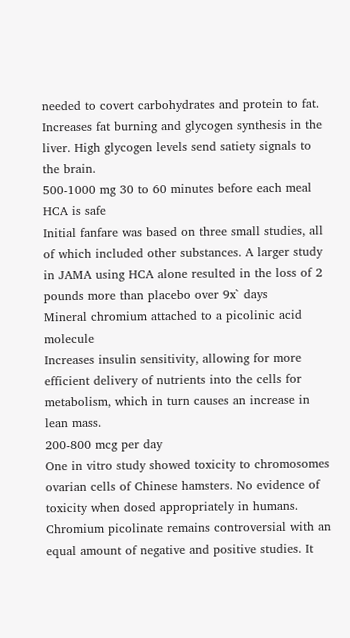needed to covert carbohydrates and protein to fat. Increases fat burning and glycogen synthesis in the liver. High glycogen levels send satiety signals to the brain.
500-1000 mg 30 to 60 minutes before each meal
HCA is safe
Initial fanfare was based on three small studies, all of which included other substances. A larger study in JAMA using HCA alone resulted in the loss of 2 pounds more than placebo over 9x` days
Mineral chromium attached to a picolinic acid molecule
Increases insulin sensitivity, allowing for more efficient delivery of nutrients into the cells for metabolism, which in turn causes an increase in lean mass.
200-800 mcg per day
One in vitro study showed toxicity to chromosomes ovarian cells of Chinese hamsters. No evidence of toxicity when dosed appropriately in humans.
Chromium picolinate remains controversial with an equal amount of negative and positive studies. It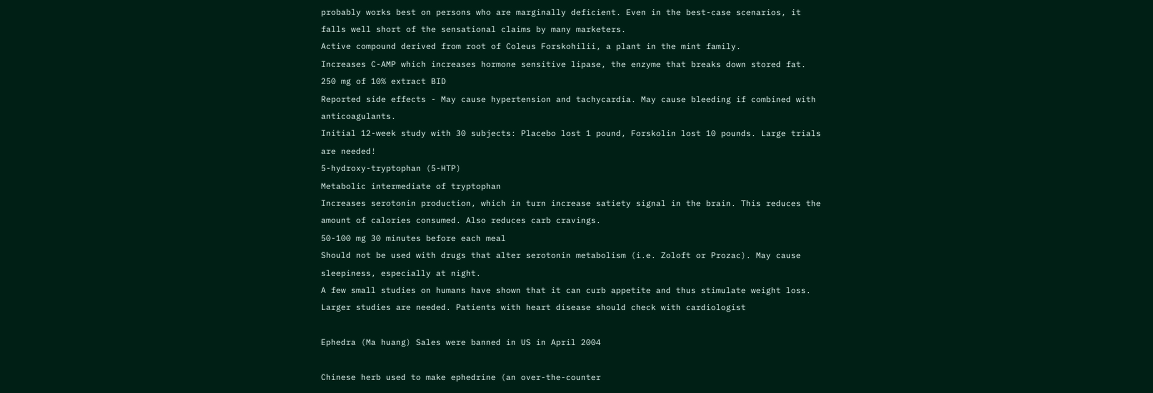probably works best on persons who are marginally deficient. Even in the best-case scenarios, it falls well short of the sensational claims by many marketers.
Active compound derived from root of Coleus Forskohilii, a plant in the mint family.
Increases C-AMP which increases hormone sensitive lipase, the enzyme that breaks down stored fat.
250 mg of 10% extract BID
Reported side effects - May cause hypertension and tachycardia. May cause bleeding if combined with anticoagulants.
Initial 12-week study with 30 subjects: Placebo lost 1 pound, Forskolin lost 10 pounds. Large trials are needed!
5-hydroxy-tryptophan (5-HTP)
Metabolic intermediate of tryptophan
Increases serotonin production, which in turn increase satiety signal in the brain. This reduces the amount of calories consumed. Also reduces carb cravings.
50-100 mg 30 minutes before each meal
Should not be used with drugs that alter serotonin metabolism (i.e. Zoloft or Prozac). May cause sleepiness, especially at night.
A few small studies on humans have shown that it can curb appetite and thus stimulate weight loss. Larger studies are needed. Patients with heart disease should check with cardiologist

Ephedra (Ma huang) Sales were banned in US in April 2004

Chinese herb used to make ephedrine (an over-the-counter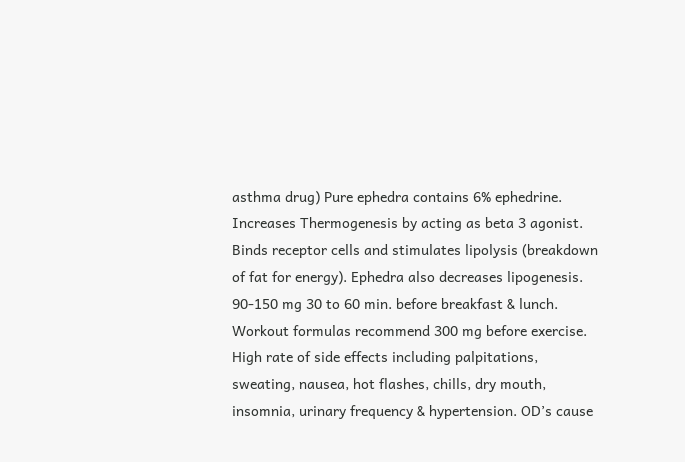asthma drug) Pure ephedra contains 6% ephedrine.
Increases Thermogenesis by acting as beta 3 agonist. Binds receptor cells and stimulates lipolysis (breakdown of fat for energy). Ephedra also decreases lipogenesis.
90-150 mg 30 to 60 min. before breakfast & lunch. Workout formulas recommend 300 mg before exercise.
High rate of side effects including palpitations, sweating, nausea, hot flashes, chills, dry mouth, insomnia, urinary frequency & hypertension. OD’s cause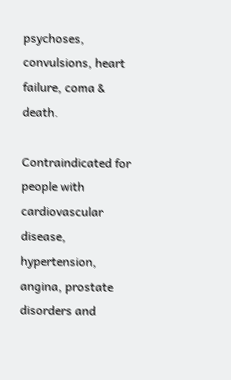psychoses, convulsions, heart failure, coma & death.

Contraindicated for people with cardiovascular disease, hypertension, angina, prostate disorders and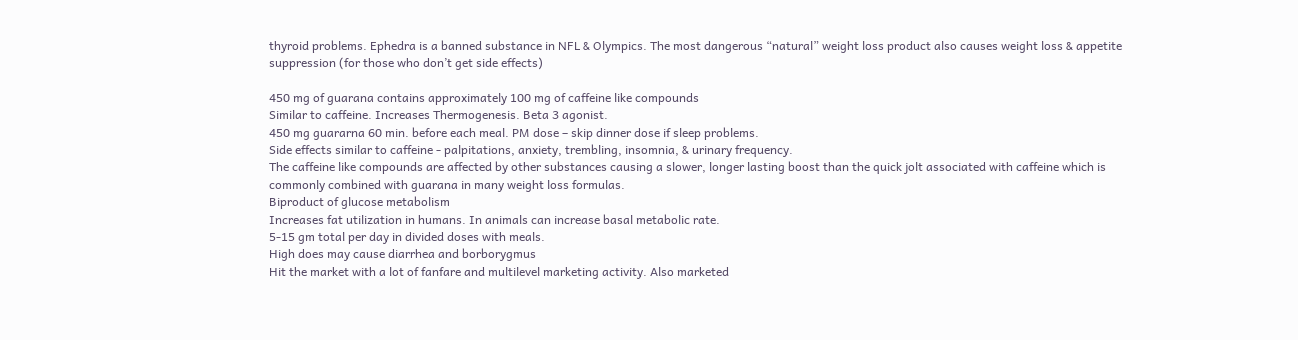thyroid problems. Ephedra is a banned substance in NFL & Olympics. The most dangerous “natural” weight loss product also causes weight loss & appetite suppression (for those who don’t get side effects)

450 mg of guarana contains approximately 100 mg of caffeine like compounds
Similar to caffeine. Increases Thermogenesis. Beta 3 agonist.
450 mg guararna 60 min. before each meal. PM dose – skip dinner dose if sleep problems.
Side effects similar to caffeine - palpitations, anxiety, trembling, insomnia, & urinary frequency.
The caffeine like compounds are affected by other substances causing a slower, longer lasting boost than the quick jolt associated with caffeine which is commonly combined with guarana in many weight loss formulas.
Biproduct of glucose metabolism
Increases fat utilization in humans. In animals can increase basal metabolic rate.
5-15 gm total per day in divided doses with meals.
High does may cause diarrhea and borborygmus
Hit the market with a lot of fanfare and multilevel marketing activity. Also marketed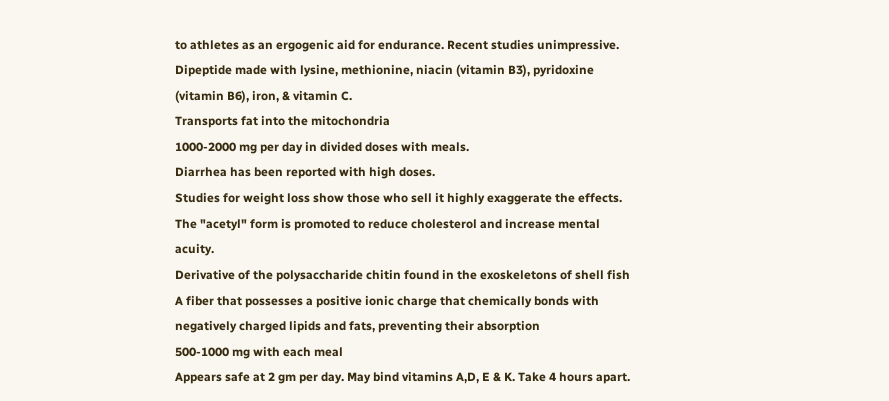to athletes as an ergogenic aid for endurance. Recent studies unimpressive.
Dipeptide made with lysine, methionine, niacin (vitamin B3), pyridoxine (vitamin B6), iron, & vitamin C.
Transports fat into the mitochondria
1000-2000 mg per day in divided doses with meals.
Diarrhea has been reported with high doses.
Studies for weight loss show those who sell it highly exaggerate the effects. The "acetyl" form is promoted to reduce cholesterol and increase mental acuity.
Derivative of the polysaccharide chitin found in the exoskeletons of shell fish
A fiber that possesses a positive ionic charge that chemically bonds with negatively charged lipids and fats, preventing their absorption
500-1000 mg with each meal
Appears safe at 2 gm per day. May bind vitamins A,D, E & K. Take 4 hours apart.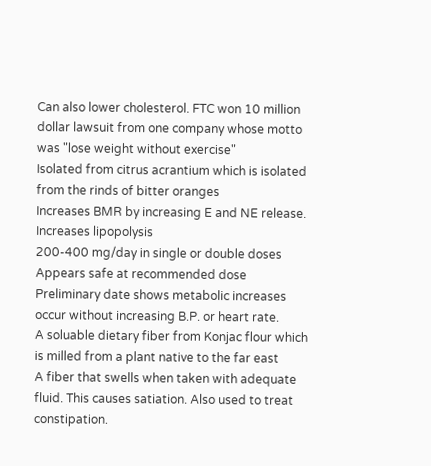Can also lower cholesterol. FTC won 10 million dollar lawsuit from one company whose motto was "lose weight without exercise"
Isolated from citrus acrantium which is isolated from the rinds of bitter oranges
Increases BMR by increasing E and NE release. Increases lipopolysis
200-400 mg/day in single or double doses
Appears safe at recommended dose
Preliminary date shows metabolic increases occur without increasing B.P. or heart rate.
A soluable dietary fiber from Konjac flour which is milled from a plant native to the far east
A fiber that swells when taken with adequate fluid. This causes satiation. Also used to treat constipation.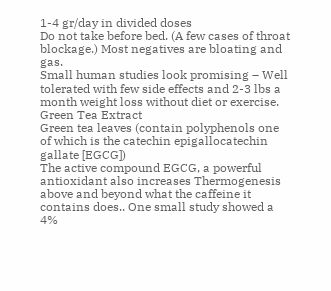1-4 gr/day in divided doses
Do not take before bed. (A few cases of throat blockage.) Most negatives are bloating and gas.
Small human studies look promising – Well tolerated with few side effects and 2-3 lbs a month weight loss without diet or exercise.
Green Tea Extract
Green tea leaves (contain polyphenols one of which is the catechin epigallocatechin gallate [EGCG])
The active compound EGCG, a powerful antioxidant also increases Thermogenesis above and beyond what the caffeine it contains does.. One small study showed a 4%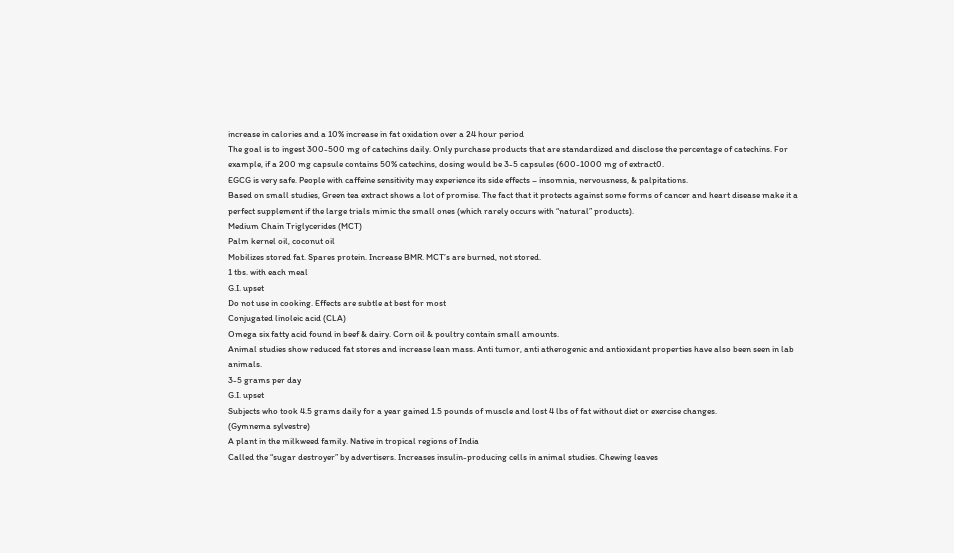increase in calories and a 10% increase in fat oxidation over a 24 hour period
The goal is to ingest 300-500 mg of catechins daily. Only purchase products that are standardized and disclose the percentage of catechins. For example, if a 200 mg capsule contains 50% catechins, dosing would be 3-5 capsules (600-1000 mg of extract0.
EGCG is very safe. People with caffeine sensitivity may experience its side effects – insomnia, nervousness, & palpitations.
Based on small studies, Green tea extract shows a lot of promise. The fact that it protects against some forms of cancer and heart disease make it a perfect supplement if the large trials mimic the small ones (which rarely occurs with “natural” products).
Medium Chain Triglycerides (MCT)
Palm kernel oil, coconut oil
Mobilizes stored fat. Spares protein. Increase BMR. MCT’s are burned, not stored.
1 tbs. with each meal
G.I. upset
Do not use in cooking. Effects are subtle at best for most
Conjugated linoleic acid (CLA)
Omega six fatty acid found in beef & dairy. Corn oil & poultry contain small amounts.
Animal studies show reduced fat stores and increase lean mass. Anti tumor, anti atherogenic and antioxidant properties have also been seen in lab animals.
3-5 grams per day
G.I. upset
Subjects who took 4.5 grams daily for a year gained 1.5 pounds of muscle and lost 4 lbs of fat without diet or exercise changes.
(Gymnema sylvestre)
A plant in the milkweed family. Native in tropical regions of India
Called the “sugar destroyer” by advertisers. Increases insulin-producing cells in animal studies. Chewing leaves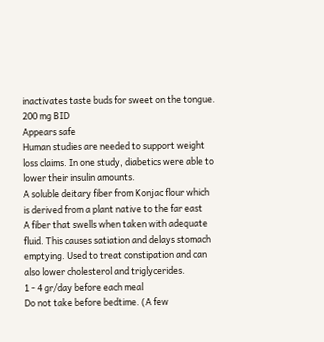inactivates taste buds for sweet on the tongue.
200 mg BID
Appears safe
Human studies are needed to support weight loss claims. In one study, diabetics were able to lower their insulin amounts.
A soluble deitary fiber from Konjac flour which is derived from a plant native to the far east
A fiber that swells when taken with adequate fluid. This causes satiation and delays stomach emptying. Used to treat constipation and can also lower cholesterol and triglycerides.
1 - 4 gr/day before each meal
Do not take before bedtime. (A few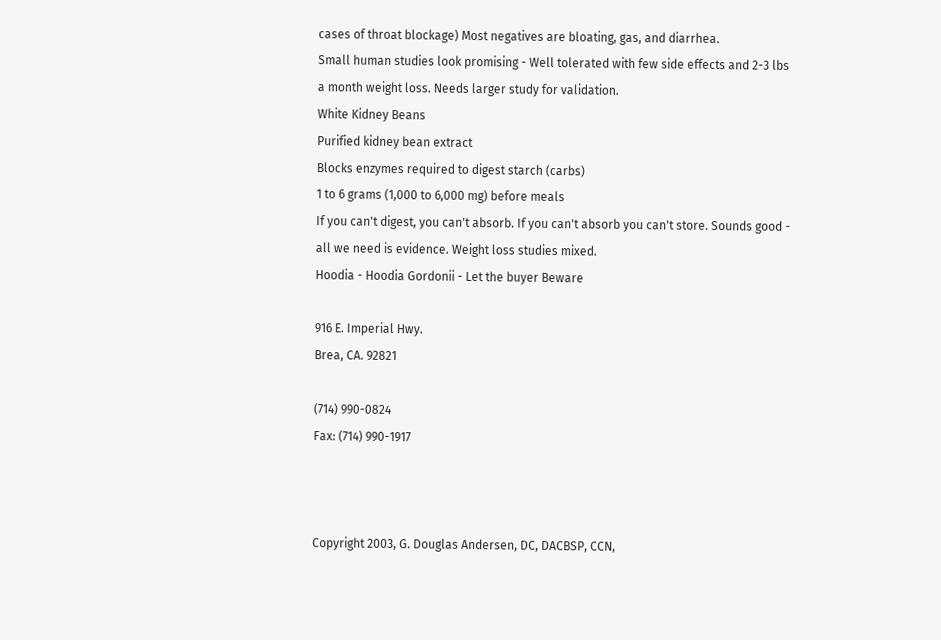cases of throat blockage) Most negatives are bloating, gas, and diarrhea.
Small human studies look promising - Well tolerated with few side effects and 2-3 lbs a month weight loss. Needs larger study for validation.
White Kidney Beans
Purified kidney bean extract
Blocks enzymes required to digest starch (carbs)
1 to 6 grams (1,000 to 6,000 mg) before meals
If you can't digest, you can't absorb. If you can't absorb you can't store. Sounds good - all we need is evidence. Weight loss studies mixed.
Hoodia - Hoodia Gordonii - Let the buyer Beware

916 E. Imperial Hwy.
Brea, CA. 92821

(714) 990-0824
Fax: (714) 990-1917



Copyright 2003, G. Douglas Andersen, DC, DACBSP, CCN,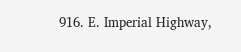916. E. Imperial Highway,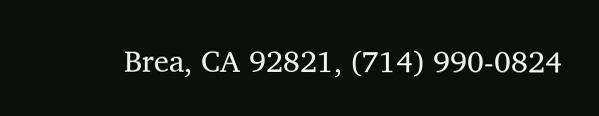Brea, CA 92821, (714) 990-0824